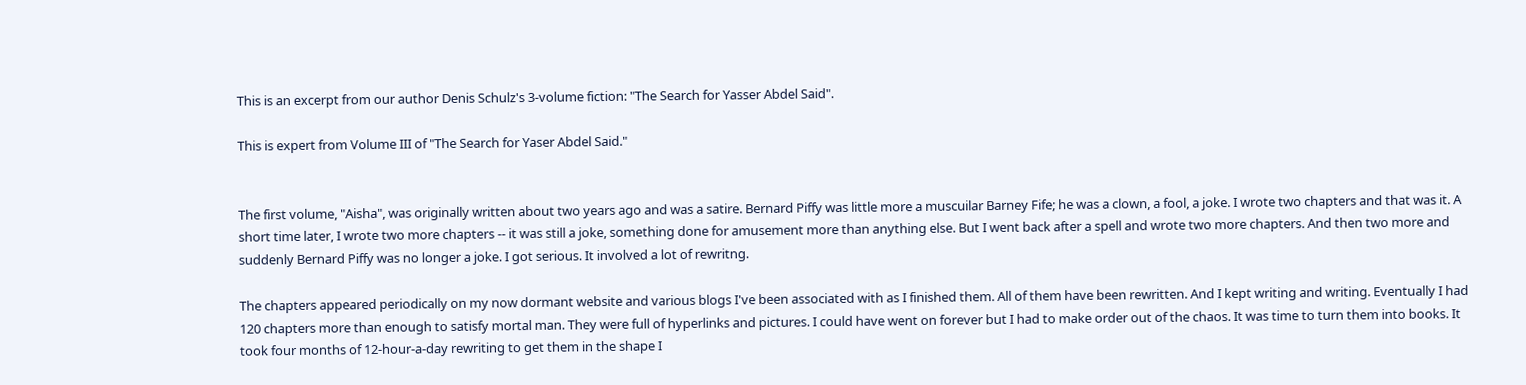This is an excerpt from our author Denis Schulz's 3-volume fiction: "The Search for Yasser Abdel Said".

This is expert from Volume III of "The Search for Yaser Abdel Said."


The first volume, "Aisha", was originally written about two years ago and was a satire. Bernard Piffy was little more a muscuilar Barney Fife; he was a clown, a fool, a joke. I wrote two chapters and that was it. A short time later, I wrote two more chapters -- it was still a joke, something done for amusement more than anything else. But I went back after a spell and wrote two more chapters. And then two more and suddenly Bernard Piffy was no longer a joke. I got serious. It involved a lot of rewritng.

The chapters appeared periodically on my now dormant website and various blogs I've been associated with as I finished them. All of them have been rewritten. And I kept writing and writing. Eventually I had 120 chapters more than enough to satisfy mortal man. They were full of hyperlinks and pictures. I could have went on forever but I had to make order out of the chaos. It was time to turn them into books. It took four months of 12-hour-a-day rewriting to get them in the shape I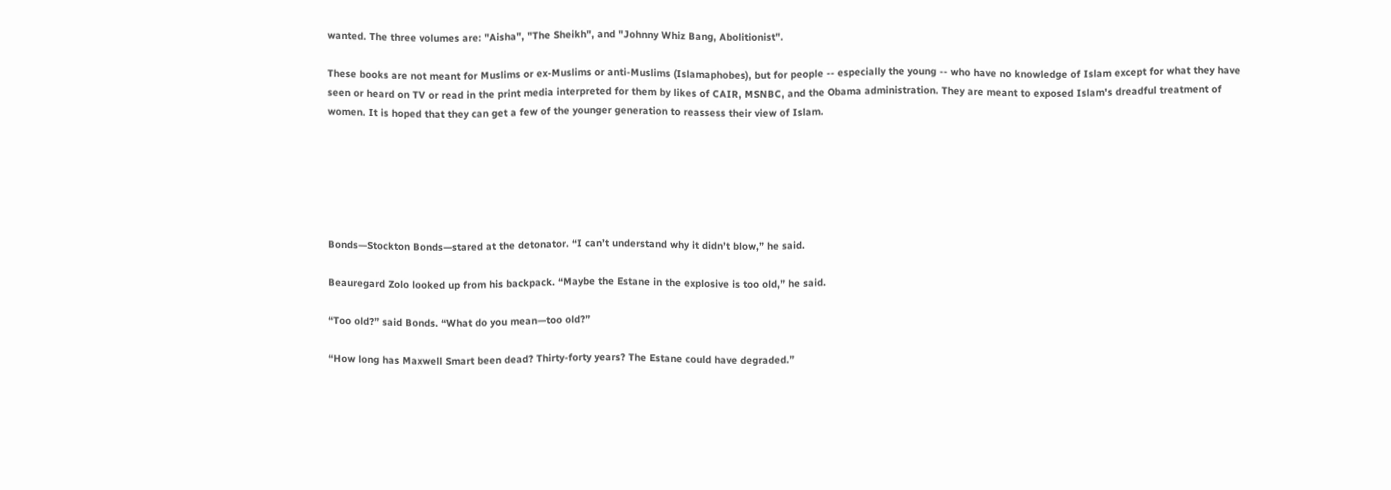wanted. The three volumes are: "Aisha", "The Sheikh", and "Johnny Whiz Bang, Abolitionist".

These books are not meant for Muslims or ex-Muslims or anti-Muslims (Islamaphobes), but for people -- especially the young -- who have no knowledge of Islam except for what they have seen or heard on TV or read in the print media interpreted for them by likes of CAIR, MSNBC, and the Obama administration. They are meant to exposed Islam's dreadful treatment of women. It is hoped that they can get a few of the younger generation to reassess their view of Islam.






Bonds—Stockton Bonds—stared at the detonator. “I can’t understand why it didn’t blow,” he said.

Beauregard Zolo looked up from his backpack. “Maybe the Estane in the explosive is too old,” he said.

“Too old?” said Bonds. “What do you mean—too old?”

“How long has Maxwell Smart been dead? Thirty-forty years? The Estane could have degraded.”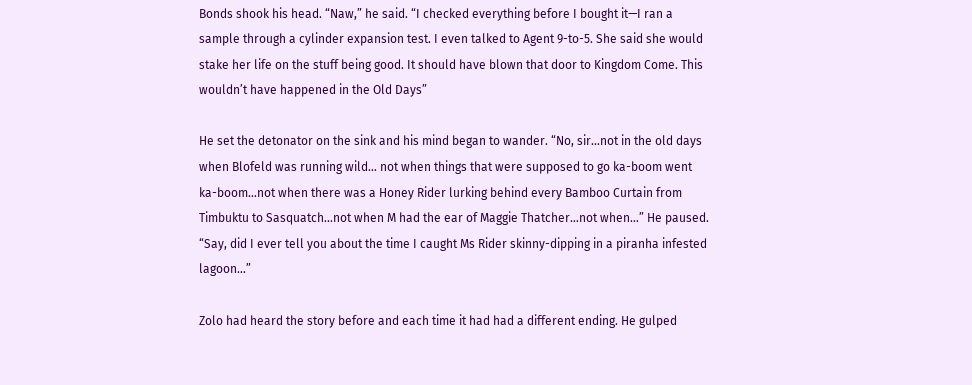Bonds shook his head. “Naw,” he said. “I checked everything before I bought it—I ran a sample through a cylinder expansion test. I even talked to Agent 9-to-5. She said she would stake her life on the stuff being good. It should have blown that door to Kingdom Come. This wouldn’t have happened in the Old Days”

He set the detonator on the sink and his mind began to wander. “No, sir…not in the old days when Blofeld was running wild… not when things that were supposed to go ka-boom went ka-boom…not when there was a Honey Rider lurking behind every Bamboo Curtain from Timbuktu to Sasquatch…not when M had the ear of Maggie Thatcher…not when…” He paused. “Say, did I ever tell you about the time I caught Ms Rider skinny-dipping in a piranha infested lagoon…”

Zolo had heard the story before and each time it had had a different ending. He gulped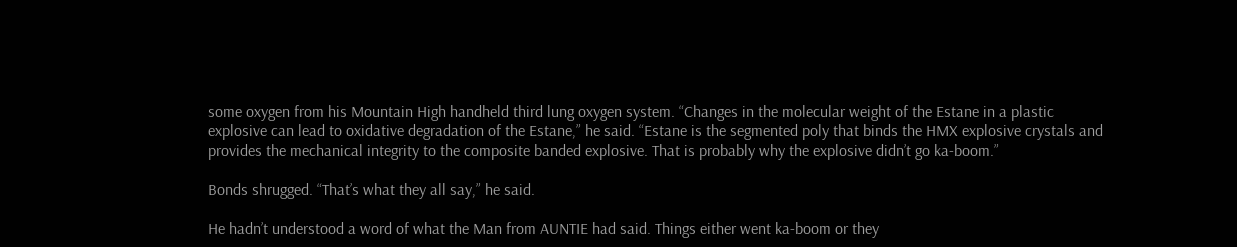some oxygen from his Mountain High handheld third lung oxygen system. “Changes in the molecular weight of the Estane in a plastic explosive can lead to oxidative degradation of the Estane,” he said. “Estane is the segmented poly that binds the HMX explosive crystals and provides the mechanical integrity to the composite banded explosive. That is probably why the explosive didn’t go ka-boom.”

Bonds shrugged. “That’s what they all say,” he said.

He hadn’t understood a word of what the Man from AUNTIE had said. Things either went ka-boom or they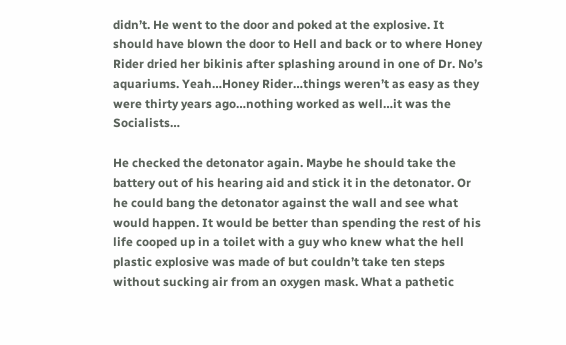didn’t. He went to the door and poked at the explosive. It should have blown the door to Hell and back or to where Honey Rider dried her bikinis after splashing around in one of Dr. No’s aquariums. Yeah…Honey Rider…things weren’t as easy as they were thirty years ago…nothing worked as well…it was the Socialists…

He checked the detonator again. Maybe he should take the battery out of his hearing aid and stick it in the detonator. Or he could bang the detonator against the wall and see what would happen. It would be better than spending the rest of his life cooped up in a toilet with a guy who knew what the hell plastic explosive was made of but couldn’t take ten steps without sucking air from an oxygen mask. What a pathetic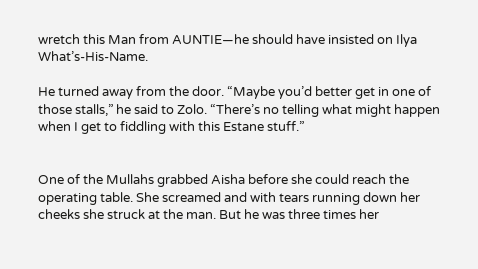wretch this Man from AUNTIE—he should have insisted on Ilya What’s-His-Name.

He turned away from the door. “Maybe you’d better get in one of those stalls,” he said to Zolo. “There’s no telling what might happen when I get to fiddling with this Estane stuff.”


One of the Mullahs grabbed Aisha before she could reach the operating table. She screamed and with tears running down her cheeks she struck at the man. But he was three times her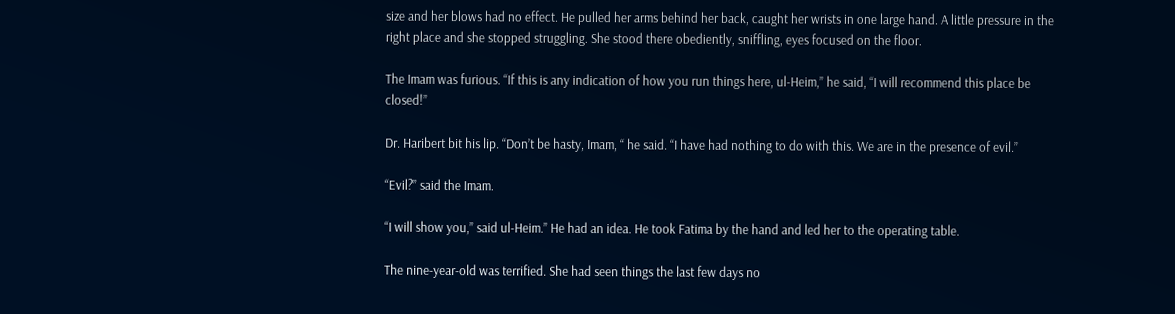size and her blows had no effect. He pulled her arms behind her back, caught her wrists in one large hand. A little pressure in the right place and she stopped struggling. She stood there obediently, sniffling, eyes focused on the floor.

The Imam was furious. “If this is any indication of how you run things here, ul-Heim,” he said, “I will recommend this place be closed!”

Dr. Haribert bit his lip. “Don’t be hasty, Imam, “ he said. “I have had nothing to do with this. We are in the presence of evil.”

“Evil?” said the Imam.

“I will show you,” said ul-Heim.” He had an idea. He took Fatima by the hand and led her to the operating table.

The nine-year-old was terrified. She had seen things the last few days no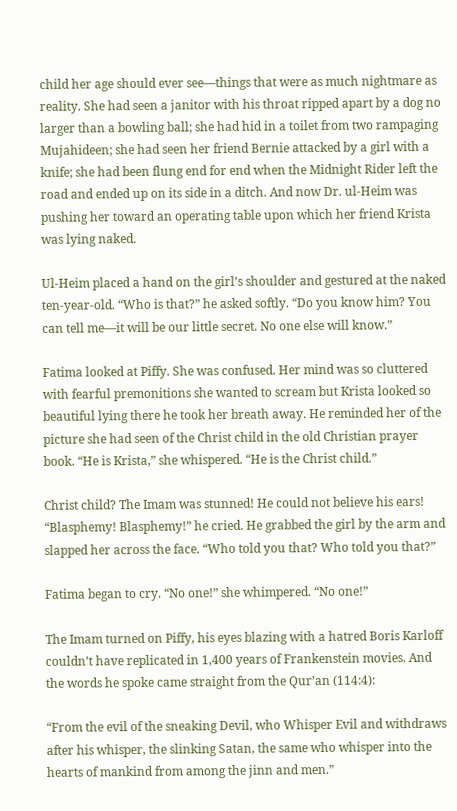child her age should ever see—things that were as much nightmare as reality. She had seen a janitor with his throat ripped apart by a dog no larger than a bowling ball; she had hid in a toilet from two rampaging Mujahideen; she had seen her friend Bernie attacked by a girl with a knife; she had been flung end for end when the Midnight Rider left the road and ended up on its side in a ditch. And now Dr. ul-Heim was pushing her toward an operating table upon which her friend Krista was lying naked.

Ul-Heim placed a hand on the girl’s shoulder and gestured at the naked ten-year-old. “Who is that?” he asked softly. “Do you know him? You can tell me—it will be our little secret. No one else will know.”

Fatima looked at Piffy. She was confused. Her mind was so cluttered with fearful premonitions she wanted to scream but Krista looked so beautiful lying there he took her breath away. He reminded her of the picture she had seen of the Christ child in the old Christian prayer book. “He is Krista,” she whispered. “He is the Christ child.”

Christ child? The Imam was stunned! He could not believe his ears! “Blasphemy! Blasphemy!” he cried. He grabbed the girl by the arm and slapped her across the face. “Who told you that? Who told you that?”

Fatima began to cry. “No one!” she whimpered. “No one!”

The Imam turned on Piffy, his eyes blazing with a hatred Boris Karloff couldn’t have replicated in 1,400 years of Frankenstein movies. And the words he spoke came straight from the Qur’an (114:4):

“From the evil of the sneaking Devil, who Whisper Evil and withdraws after his whisper, the slinking Satan, the same who whisper into the hearts of mankind from among the jinn and men.”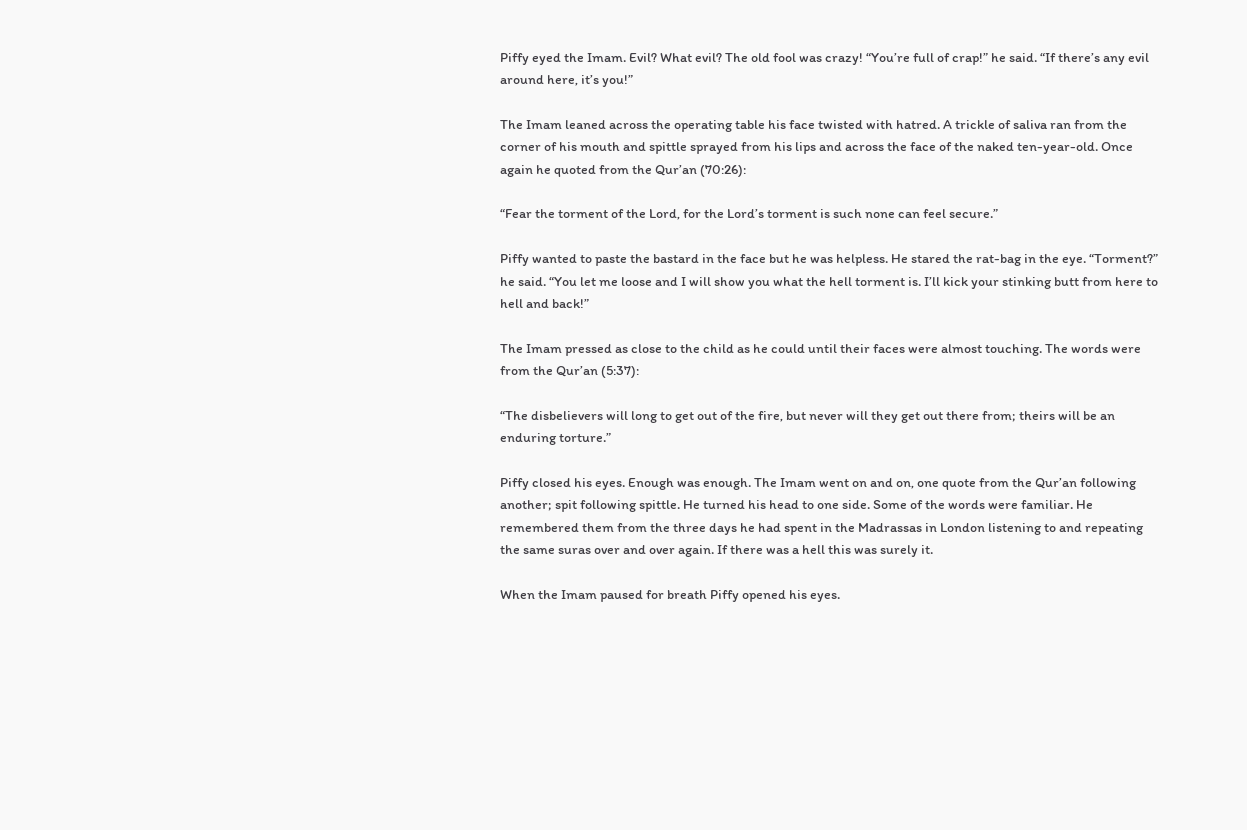Piffy eyed the Imam. Evil? What evil? The old fool was crazy! “You’re full of crap!” he said. “If there’s any evil around here, it’s you!”

The Imam leaned across the operating table his face twisted with hatred. A trickle of saliva ran from the corner of his mouth and spittle sprayed from his lips and across the face of the naked ten-year-old. Once again he quoted from the Qur’an (70:26):

“Fear the torment of the Lord, for the Lord’s torment is such none can feel secure.”

Piffy wanted to paste the bastard in the face but he was helpless. He stared the rat-bag in the eye. “Torment?” he said. “You let me loose and I will show you what the hell torment is. I’ll kick your stinking butt from here to hell and back!”

The Imam pressed as close to the child as he could until their faces were almost touching. The words were from the Qur’an (5:37):

“The disbelievers will long to get out of the fire, but never will they get out there from; theirs will be an enduring torture.”

Piffy closed his eyes. Enough was enough. The Imam went on and on, one quote from the Qur’an following another; spit following spittle. He turned his head to one side. Some of the words were familiar. He remembered them from the three days he had spent in the Madrassas in London listening to and repeating the same suras over and over again. If there was a hell this was surely it.

When the Imam paused for breath Piffy opened his eyes.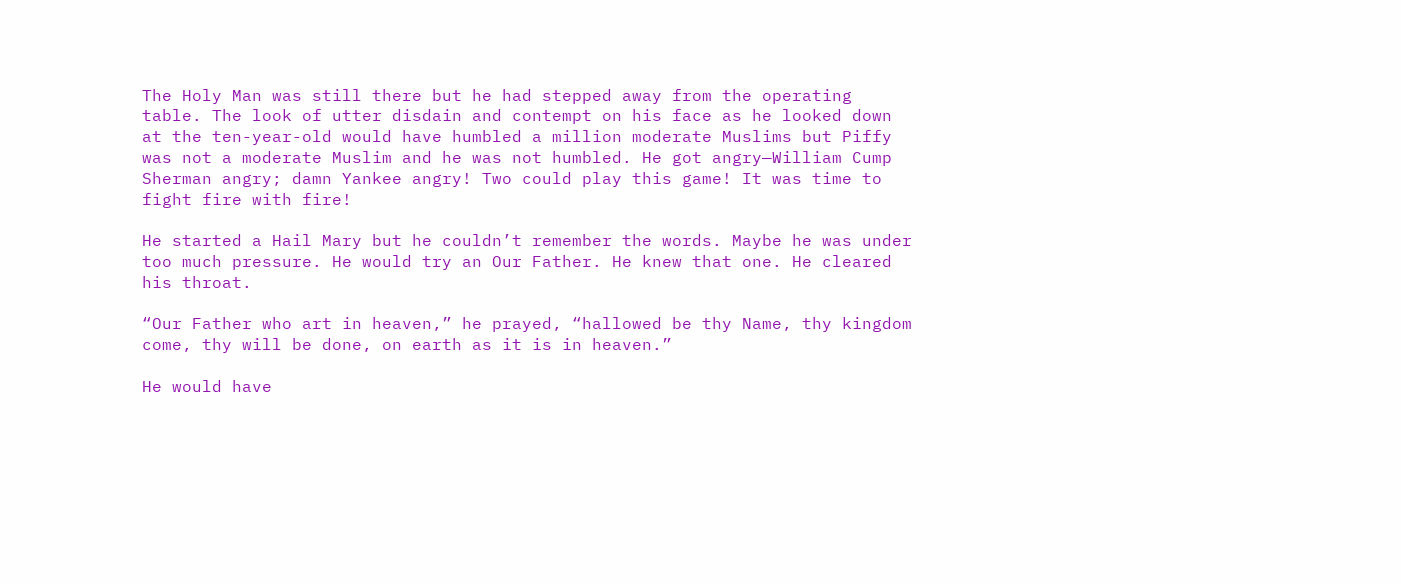The Holy Man was still there but he had stepped away from the operating table. The look of utter disdain and contempt on his face as he looked down at the ten-year-old would have humbled a million moderate Muslims but Piffy was not a moderate Muslim and he was not humbled. He got angry—William Cump Sherman angry; damn Yankee angry! Two could play this game! It was time to fight fire with fire!

He started a Hail Mary but he couldn’t remember the words. Maybe he was under too much pressure. He would try an Our Father. He knew that one. He cleared his throat.

“Our Father who art in heaven,” he prayed, “hallowed be thy Name, thy kingdom come, thy will be done, on earth as it is in heaven.”

He would have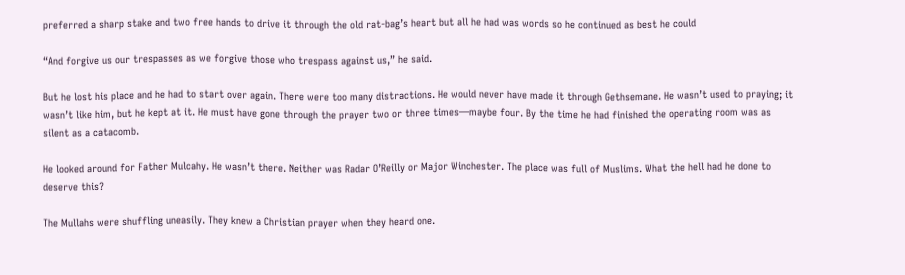preferred a sharp stake and two free hands to drive it through the old rat-bag’s heart but all he had was words so he continued as best he could

“And forgive us our trespasses as we forgive those who trespass against us,” he said.

But he lost his place and he had to start over again. There were too many distractions. He would never have made it through Gethsemane. He wasn’t used to praying; it wasn’t like him, but he kept at it. He must have gone through the prayer two or three times—maybe four. By the time he had finished the operating room was as silent as a catacomb.

He looked around for Father Mulcahy. He wasn’t there. Neither was Radar O’Reilly or Major Winchester. The place was full of Muslims. What the hell had he done to deserve this?

The Mullahs were shuffling uneasily. They knew a Christian prayer when they heard one.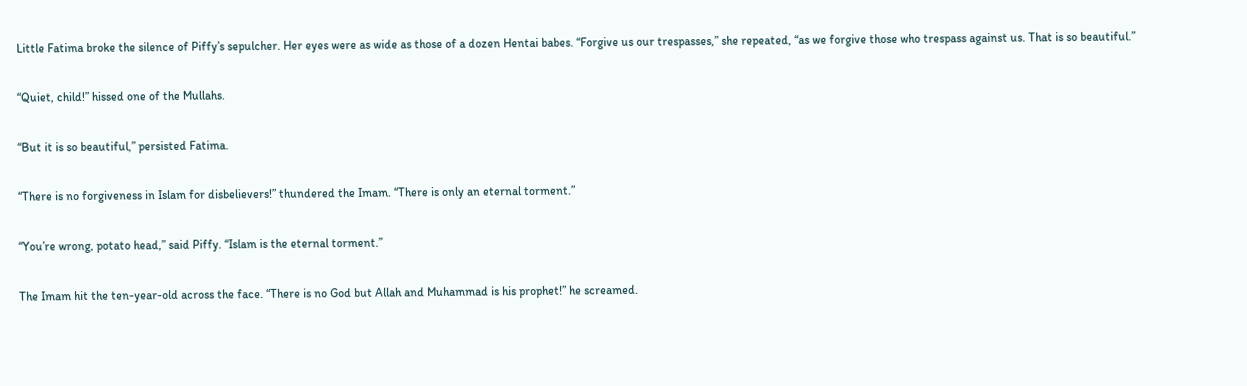Little Fatima broke the silence of Piffy’s sepulcher. Her eyes were as wide as those of a dozen Hentai babes. “Forgive us our trespasses,” she repeated, “as we forgive those who trespass against us. That is so beautiful.”

“Quiet, child!” hissed one of the Mullahs.

“But it is so beautiful,” persisted Fatima.

“There is no forgiveness in Islam for disbelievers!” thundered the Imam. “There is only an eternal torment.”

“You’re wrong, potato head,” said Piffy. “Islam is the eternal torment.”

The Imam hit the ten-year-old across the face. “There is no God but Allah and Muhammad is his prophet!” he screamed.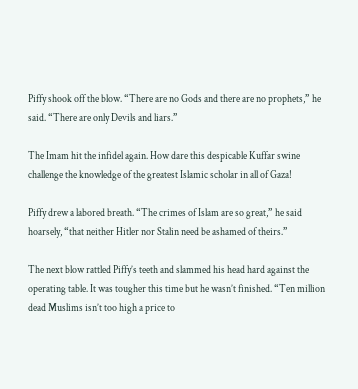Piffy shook off the blow. “There are no Gods and there are no prophets,” he said. “There are only Devils and liars.”

The Imam hit the infidel again. How dare this despicable Kuffar swine challenge the knowledge of the greatest Islamic scholar in all of Gaza!

Piffy drew a labored breath. “The crimes of Islam are so great,” he said hoarsely, “that neither Hitler nor Stalin need be ashamed of theirs.”

The next blow rattled Piffy’s teeth and slammed his head hard against the operating table. It was tougher this time but he wasn’t finished. “Ten million dead Muslims isn’t too high a price to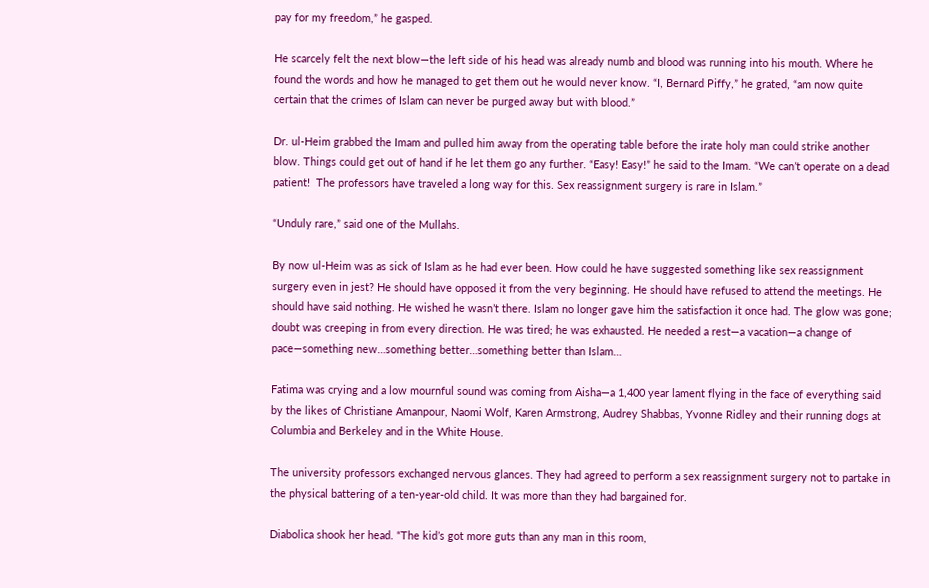pay for my freedom,” he gasped.

He scarcely felt the next blow—the left side of his head was already numb and blood was running into his mouth. Where he found the words and how he managed to get them out he would never know. “I, Bernard Piffy,” he grated, “am now quite certain that the crimes of Islam can never be purged away but with blood.”

Dr. ul-Heim grabbed the Imam and pulled him away from the operating table before the irate holy man could strike another blow. Things could get out of hand if he let them go any further. “Easy! Easy!” he said to the Imam. “We can’t operate on a dead patient!  The professors have traveled a long way for this. Sex reassignment surgery is rare in Islam.”

“Unduly rare,” said one of the Mullahs.

By now ul-Heim was as sick of Islam as he had ever been. How could he have suggested something like sex reassignment surgery even in jest? He should have opposed it from the very beginning. He should have refused to attend the meetings. He should have said nothing. He wished he wasn’t there. Islam no longer gave him the satisfaction it once had. The glow was gone; doubt was creeping in from every direction. He was tired; he was exhausted. He needed a rest—a vacation—a change of pace—something new…something better…something better than Islam…

Fatima was crying and a low mournful sound was coming from Aisha—a 1,400 year lament flying in the face of everything said by the likes of Christiane Amanpour, Naomi Wolf, Karen Armstrong, Audrey Shabbas, Yvonne Ridley and their running dogs at Columbia and Berkeley and in the White House.

The university professors exchanged nervous glances. They had agreed to perform a sex reassignment surgery not to partake in the physical battering of a ten-year-old child. It was more than they had bargained for.

Diabolica shook her head. “The kid’s got more guts than any man in this room,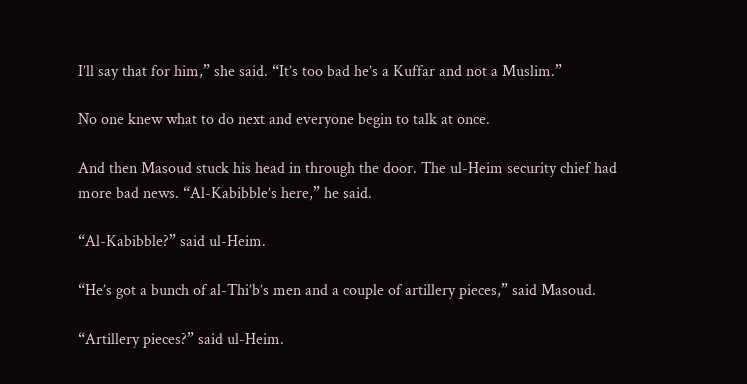I’ll say that for him,” she said. “It’s too bad he’s a Kuffar and not a Muslim.”

No one knew what to do next and everyone begin to talk at once.

And then Masoud stuck his head in through the door. The ul-Heim security chief had more bad news. “Al-Kabibble’s here,” he said.

“Al-Kabibble?” said ul-Heim.

“He’s got a bunch of al-Thi’b’s men and a couple of artillery pieces,” said Masoud.

“Artillery pieces?” said ul-Heim.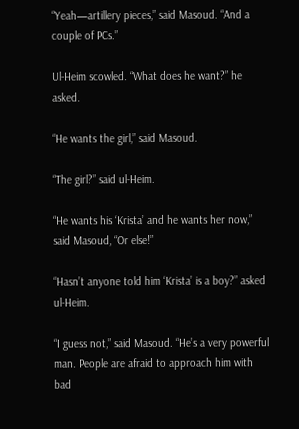“Yeah—artillery pieces,” said Masoud. “And a couple of PCs.”

Ul-Heim scowled. “What does he want?” he asked.

“He wants the girl,” said Masoud.

“The girl?” said ul-Heim.

“He wants his ‘Krista’ and he wants her now,” said Masoud, “Or else!”

“Hasn’t anyone told him ‘Krista’ is a boy?” asked ul-Heim.

“I guess not,” said Masoud. “He’s a very powerful man. People are afraid to approach him with bad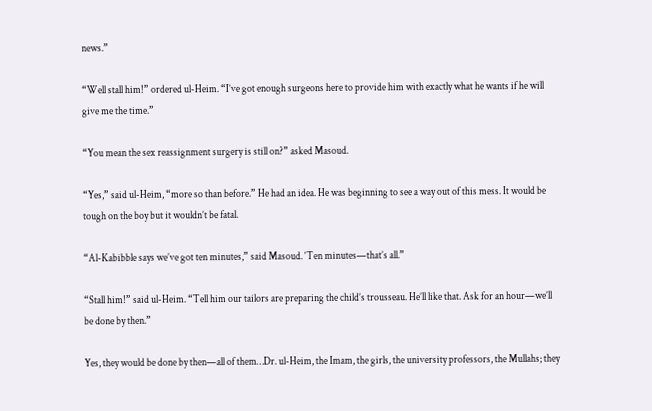news.”

“Well stall him!” ordered ul-Heim. “I’ve got enough surgeons here to provide him with exactly what he wants if he will give me the time.”

“You mean the sex reassignment surgery is still on?” asked Masoud.

“Yes,” said ul-Heim, “more so than before.” He had an idea. He was beginning to see a way out of this mess. It would be tough on the boy but it wouldn’t be fatal.

“Al-Kabibble says we’ve got ten minutes,” said Masoud. ‘Ten minutes—that’s all.”

“Stall him!” said ul-Heim. “Tell him our tailors are preparing the child’s trousseau. He’ll like that. Ask for an hour—we’ll be done by then.”

Yes, they would be done by then—all of them…Dr. ul-Heim, the Imam, the girls, the university professors, the Mullahs; they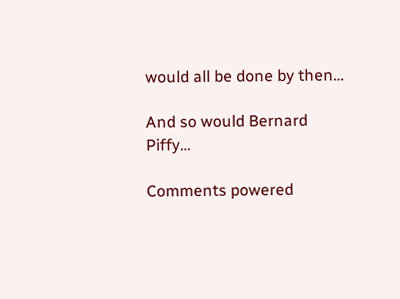would all be done by then…

And so would Bernard Piffy…

Comments powered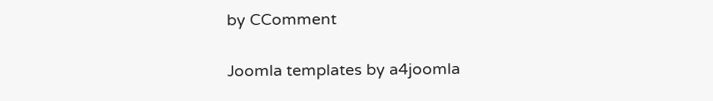by CComment

Joomla templates by a4joomla